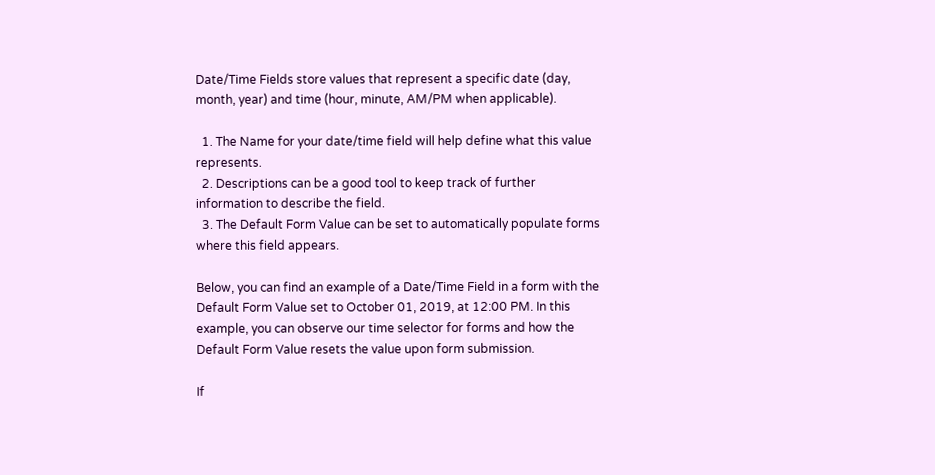Date/Time Fields store values that represent a specific date (day, month, year) and time (hour, minute, AM/PM when applicable).

  1. The Name for your date/time field will help define what this value represents.
  2. Descriptions can be a good tool to keep track of further information to describe the field.
  3. The Default Form Value can be set to automatically populate forms where this field appears.

Below, you can find an example of a Date/Time Field in a form with the Default Form Value set to October 01, 2019, at 12:00 PM. In this example, you can observe our time selector for forms and how the Default Form Value resets the value upon form submission.

If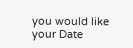you would like your Date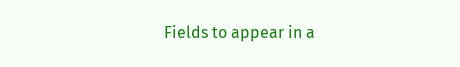Fields to appear in a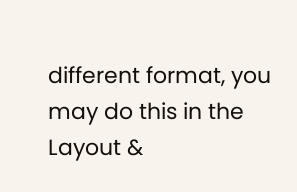different format, you may do this in the Layout &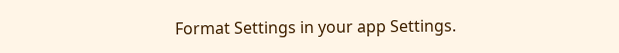Format Settings in your app Settings.